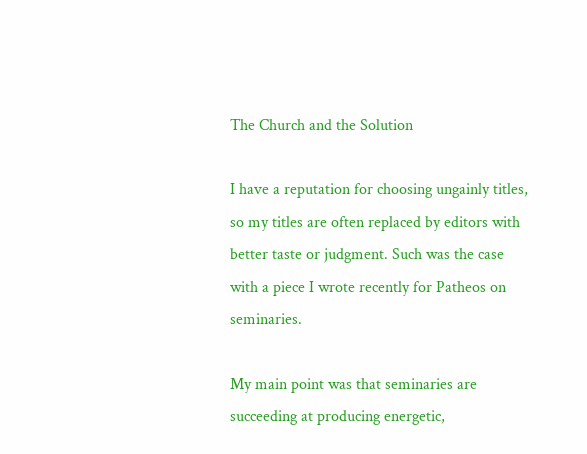The Church and the Solution

I have a reputation for choosing ungainly titles, so my titles are often replaced by editors with better taste or judgment. Such was the case with a piece I wrote recently for Patheos on seminaries.

My main point was that seminaries are succeeding at producing energetic,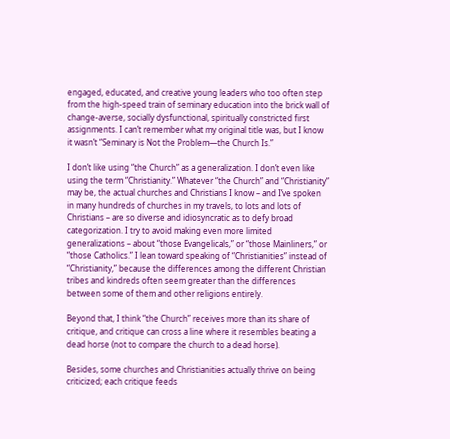engaged, educated, and creative young leaders who too often step from the high-speed train of seminary education into the brick wall of change-averse, socially dysfunctional, spiritually constricted first assignments. I can’t remember what my original title was, but I know it wasn’t “Seminary is Not the Problem—the Church Is.”

I don’t like using “the Church” as a generalization. I don’t even like using the term “Christianity.” Whatever “the Church” and “Christianity” may be, the actual churches and Christians I know – and I’ve spoken in many hundreds of churches in my travels, to lots and lots of Christians – are so diverse and idiosyncratic as to defy broad categorization. I try to avoid making even more limited generalizations – about “those Evangelicals,” or “those Mainliners,” or “those Catholics.” I lean toward speaking of “Christianities” instead of “Christianity,” because the differences among the different Christian tribes and kindreds often seem greater than the differences between some of them and other religions entirely.

Beyond that, I think “the Church” receives more than its share of critique, and critique can cross a line where it resembles beating a dead horse (not to compare the church to a dead horse).

Besides, some churches and Christianities actually thrive on being criticized; each critique feeds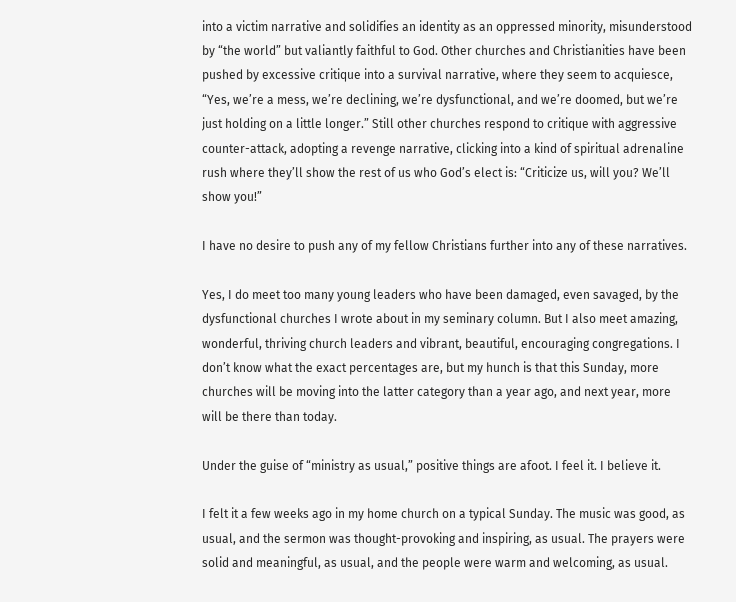into a victim narrative and solidifies an identity as an oppressed minority, misunderstood by “the world” but valiantly faithful to God. Other churches and Christianities have been pushed by excessive critique into a survival narrative, where they seem to acquiesce, “Yes, we’re a mess, we’re declining, we’re dysfunctional, and we’re doomed, but we’re just holding on a little longer.” Still other churches respond to critique with aggressive counter-attack, adopting a revenge narrative, clicking into a kind of spiritual adrenaline rush where they’ll show the rest of us who God’s elect is: “Criticize us, will you? We’ll show you!”

I have no desire to push any of my fellow Christians further into any of these narratives.

Yes, I do meet too many young leaders who have been damaged, even savaged, by the dysfunctional churches I wrote about in my seminary column. But I also meet amazing, wonderful, thriving church leaders and vibrant, beautiful, encouraging congregations. I don’t know what the exact percentages are, but my hunch is that this Sunday, more churches will be moving into the latter category than a year ago, and next year, more will be there than today.

Under the guise of “ministry as usual,” positive things are afoot. I feel it. I believe it.

I felt it a few weeks ago in my home church on a typical Sunday. The music was good, as usual, and the sermon was thought-provoking and inspiring, as usual. The prayers were solid and meaningful, as usual, and the people were warm and welcoming, as usual.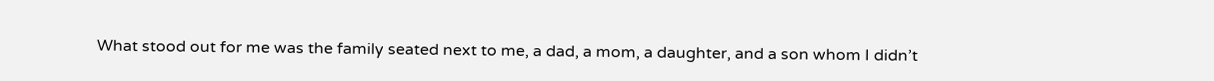What stood out for me was the family seated next to me, a dad, a mom, a daughter, and a son whom I didn’t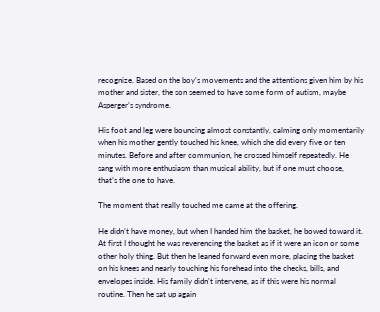recognize. Based on the boy’s movements and the attentions given him by his mother and sister, the son seemed to have some form of autism, maybe Asperger’s syndrome.

His foot and leg were bouncing almost constantly, calming only momentarily when his mother gently touched his knee, which she did every five or ten minutes. Before and after communion, he crossed himself repeatedly. He sang with more enthusiasm than musical ability, but if one must choose, that’s the one to have.

The moment that really touched me came at the offering.

He didn’t have money, but when I handed him the basket, he bowed toward it. At first I thought he was reverencing the basket as if it were an icon or some other holy thing. But then he leaned forward even more, placing the basket on his knees and nearly touching his forehead into the checks, bills, and envelopes inside. His family didn’t intervene, as if this were his normal routine. Then he sat up again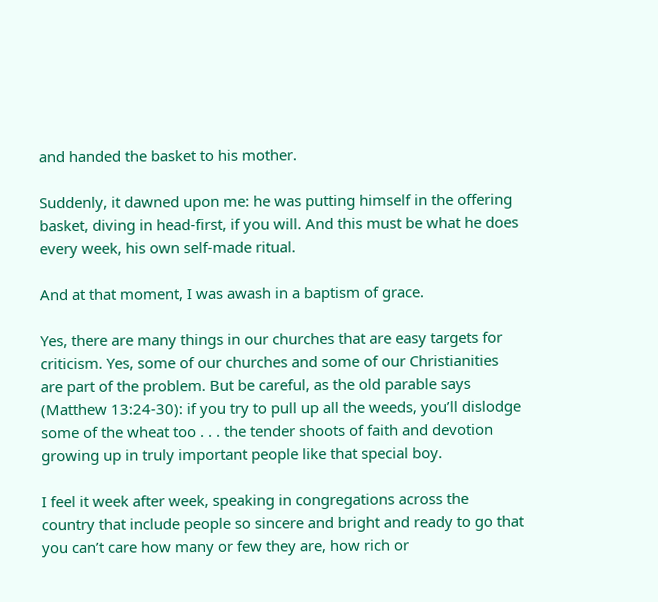and handed the basket to his mother.

Suddenly, it dawned upon me: he was putting himself in the offering basket, diving in head-first, if you will. And this must be what he does every week, his own self-made ritual.

And at that moment, I was awash in a baptism of grace.

Yes, there are many things in our churches that are easy targets for criticism. Yes, some of our churches and some of our Christianities are part of the problem. But be careful, as the old parable says (Matthew 13:24-30): if you try to pull up all the weeds, you’ll dislodge some of the wheat too . . . the tender shoots of faith and devotion growing up in truly important people like that special boy.

I feel it week after week, speaking in congregations across the country that include people so sincere and bright and ready to go that you can’t care how many or few they are, how rich or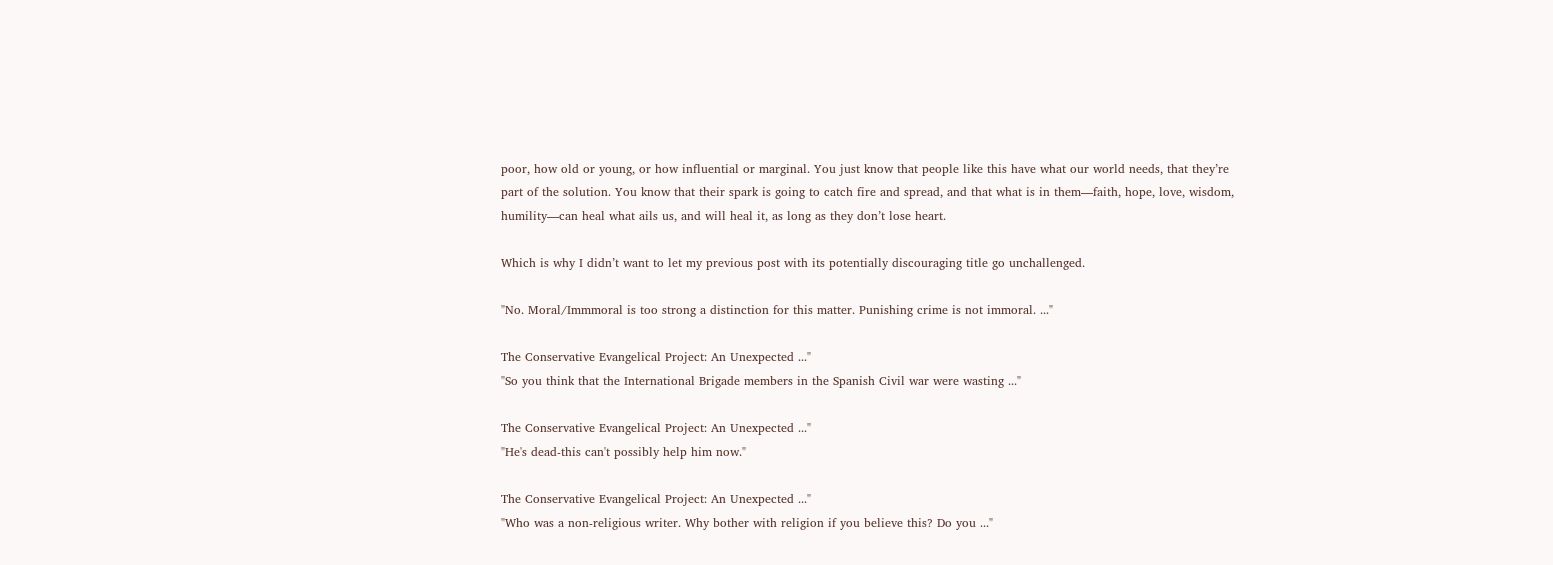poor, how old or young, or how influential or marginal. You just know that people like this have what our world needs, that they’re part of the solution. You know that their spark is going to catch fire and spread, and that what is in them—faith, hope, love, wisdom, humility—can heal what ails us, and will heal it, as long as they don’t lose heart.

Which is why I didn’t want to let my previous post with its potentially discouraging title go unchallenged.

"No. Moral/Immmoral is too strong a distinction for this matter. Punishing crime is not immoral. ..."

The Conservative Evangelical Project: An Unexpected ..."
"So you think that the International Brigade members in the Spanish Civil war were wasting ..."

The Conservative Evangelical Project: An Unexpected ..."
"He's dead-this can't possibly help him now."

The Conservative Evangelical Project: An Unexpected ..."
"Who was a non-religious writer. Why bother with religion if you believe this? Do you ..."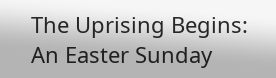The Uprising Begins: An Easter Sunday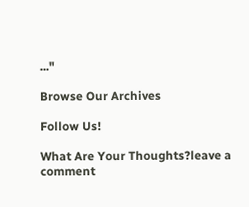..."

Browse Our Archives

Follow Us!

What Are Your Thoughts?leave a comment